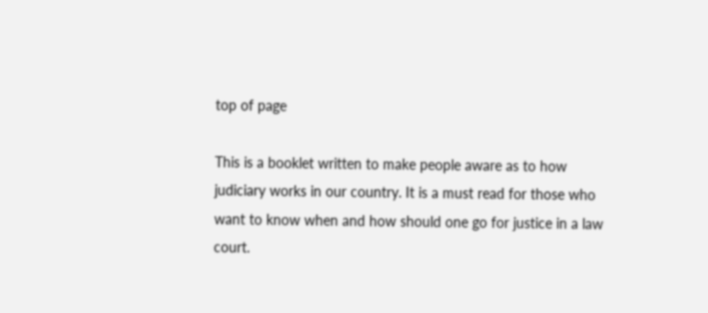top of page

This is a booklet written to make people aware as to how judiciary works in our country. It is a must read for those who want to know when and how should one go for justice in a law court.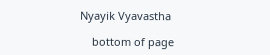Nyayik Vyavastha

    bottom of page